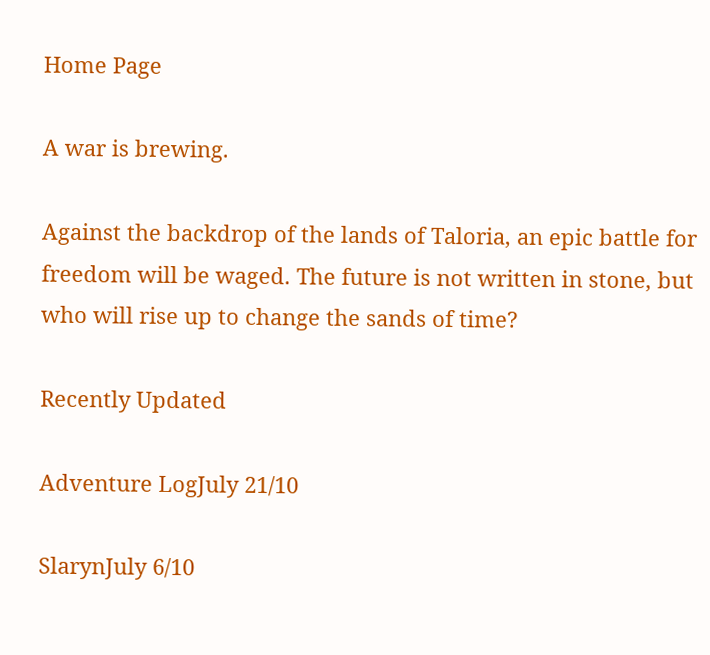Home Page

A war is brewing.

Against the backdrop of the lands of Taloria, an epic battle for freedom will be waged. The future is not written in stone, but who will rise up to change the sands of time?

Recently Updated

Adventure LogJuly 21/10

SlarynJuly 6/10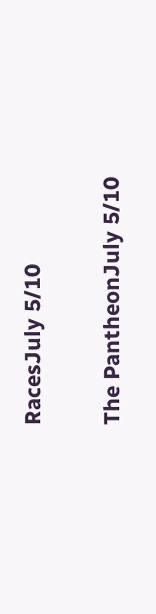RacesJuly 5/10

The PantheonJuly 5/10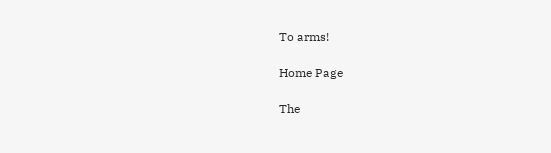To arms!

Home Page

The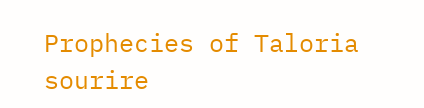Prophecies of Taloria sourire